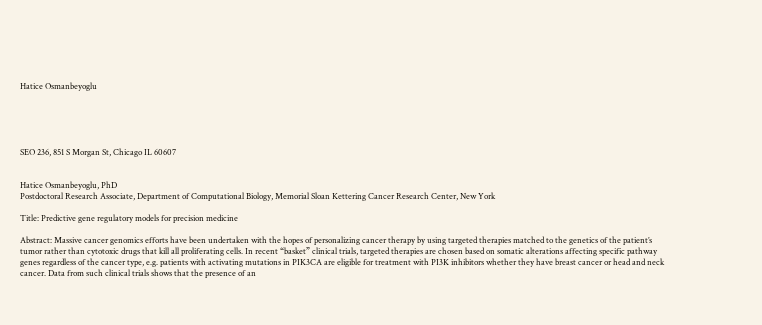Hatice Osmanbeyoglu





SEO 236, 851 S Morgan St, Chicago IL 60607


Hatice Osmanbeyoglu, PhD
Postdoctoral Research Associate, Department of Computational Biology, Memorial Sloan Kettering Cancer Research Center, New York

Title: Predictive gene regulatory models for precision medicine

Abstract: Massive cancer genomics efforts have been undertaken with the hopes of personalizing cancer therapy by using targeted therapies matched to the genetics of the patient’s tumor rather than cytotoxic drugs that kill all proliferating cells. In recent “basket” clinical trials, targeted therapies are chosen based on somatic alterations affecting specific pathway genes regardless of the cancer type, e.g. patients with activating mutations in PIK3CA are eligible for treatment with PI3K inhibitors whether they have breast cancer or head and neck cancer. Data from such clinical trials shows that the presence of an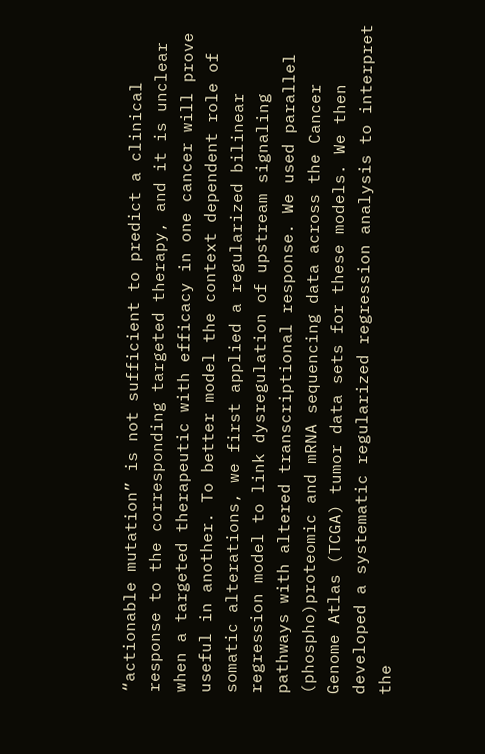“actionable mutation” is not sufficient to predict a clinical response to the corresponding targeted therapy, and it is unclear when a targeted therapeutic with efficacy in one cancer will prove useful in another. To better model the context dependent role of somatic alterations, we first applied a regularized bilinear regression model to link dysregulation of upstream signaling pathways with altered transcriptional response. We used parallel (phospho)proteomic and mRNA sequencing data across the Cancer Genome Atlas (TCGA) tumor data sets for these models. We then developed a systematic regularized regression analysis to interpret the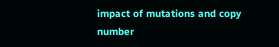impact of mutations and copy number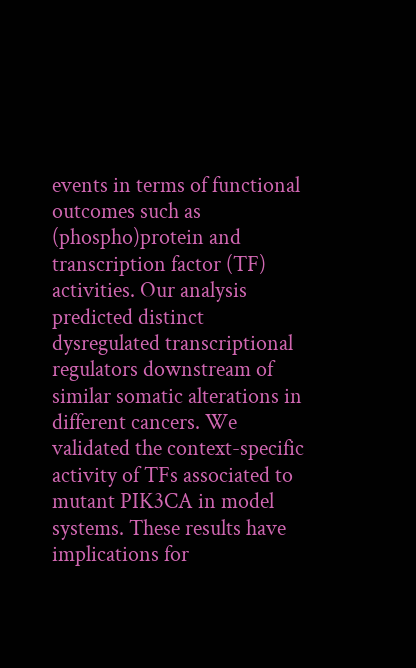events in terms of functional outcomes such as (phospho)protein and transcription factor (TF) activities. Our analysis predicted distinct dysregulated transcriptional regulators downstream of similar somatic alterations in different cancers. We validated the context-specific activity of TFs associated to mutant PIK3CA in model systems. These results have implications for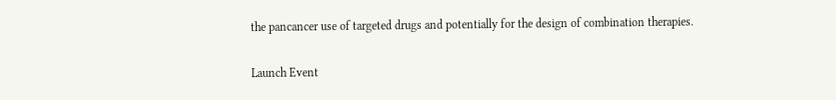the pancancer use of targeted drugs and potentially for the design of combination therapies.

Launch Event